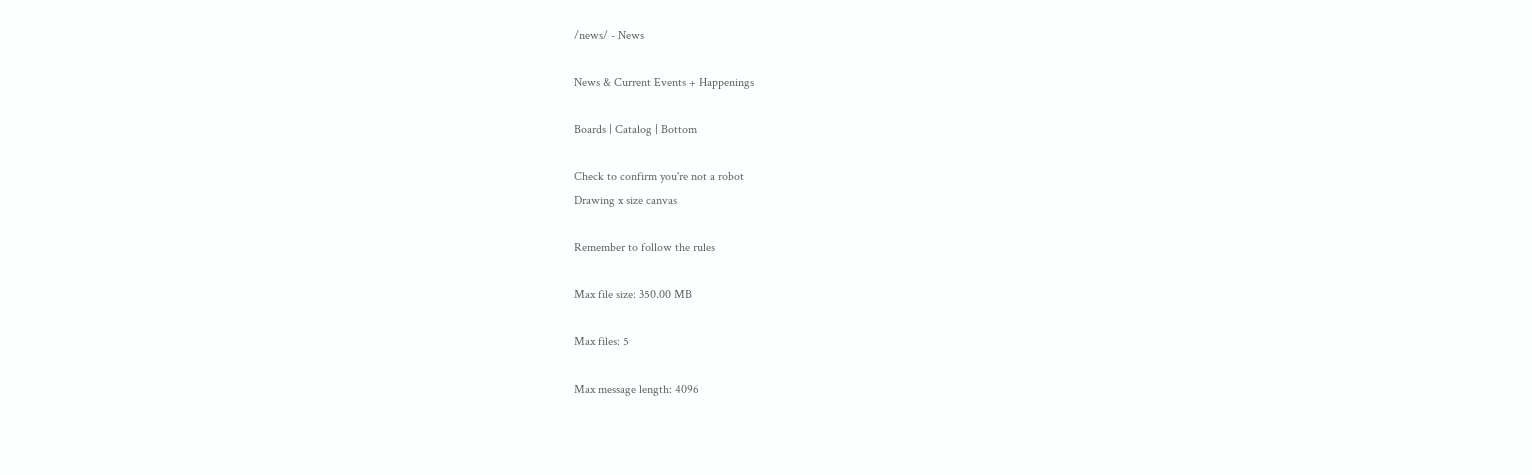/news/ - News

News & Current Events + Happenings

Boards | Catalog | Bottom

Check to confirm you're not a robot
Drawing x size canvas

Remember to follow the rules

Max file size: 350.00 MB

Max files: 5

Max message length: 4096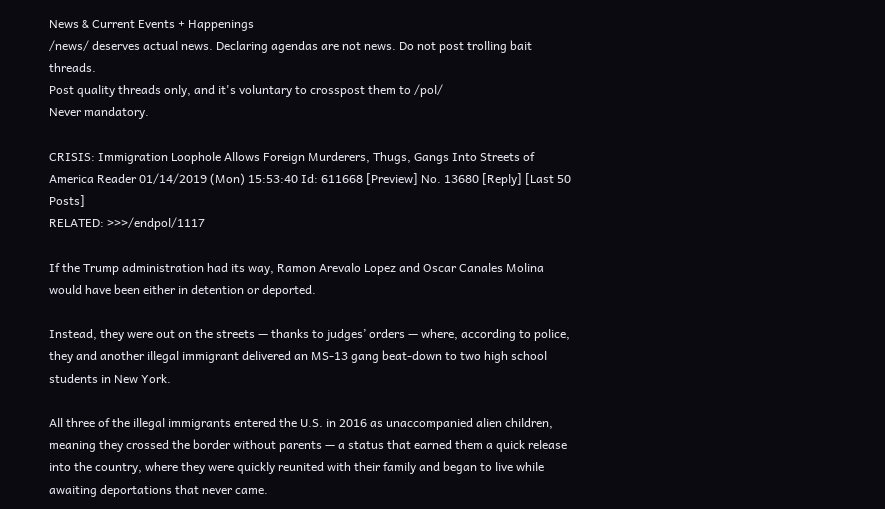News & Current Events + Happenings
/news/ deserves actual news. Declaring agendas are not news. Do not post trolling bait threads.
Post quality threads only, and it's voluntary to crosspost them to /pol/
Never mandatory.

CRISIS: Immigration Loophole Allows Foreign Murderers, Thugs, Gangs Into Streets of America Reader 01/14/2019 (Mon) 15:53:40 Id: 611668 [Preview] No. 13680 [Reply] [Last 50 Posts]
RELATED: >>>/endpol/1117

If the Trump administration had its way, Ramon Arevalo Lopez and Oscar Canales Molina would have been either in detention or deported.

Instead, they were out on the streets — thanks to judges’ orders — where, according to police, they and another illegal immigrant delivered an MS-13 gang beat-down to two high school students in New York.

All three of the illegal immigrants entered the U.S. in 2016 as unaccompanied alien children, meaning they crossed the border without parents — a status that earned them a quick release into the country, where they were quickly reunited with their family and began to live while awaiting deportations that never came.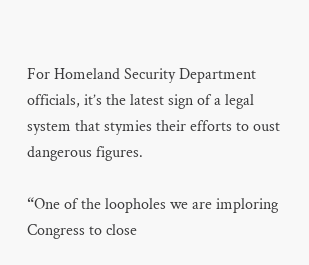For Homeland Security Department officials, it’s the latest sign of a legal system that stymies their efforts to oust dangerous figures.

“One of the loopholes we are imploring Congress to close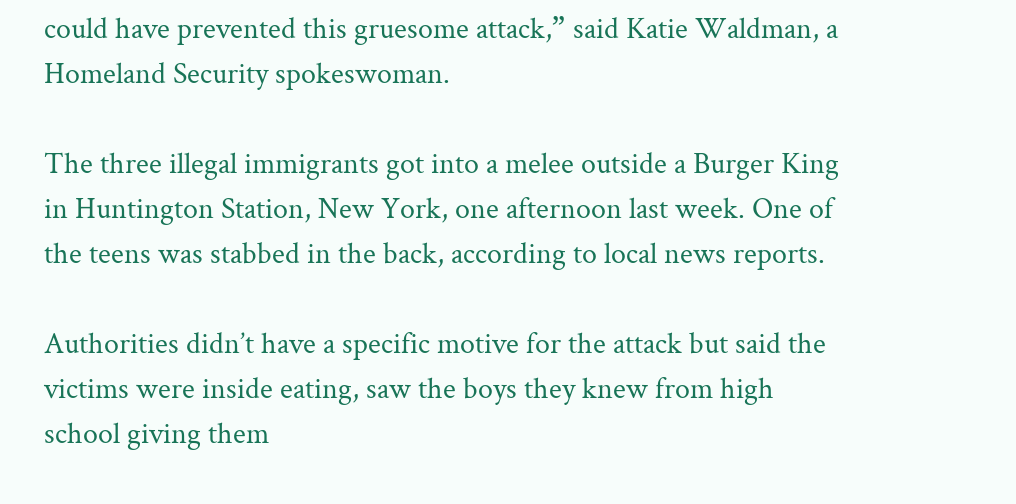could have prevented this gruesome attack,” said Katie Waldman, a Homeland Security spokeswoman.

The three illegal immigrants got into a melee outside a Burger King in Huntington Station, New York, one afternoon last week. One of the teens was stabbed in the back, according to local news reports.

Authorities didn’t have a specific motive for the attack but said the victims were inside eating, saw the boys they knew from high school giving them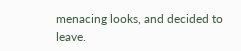menacing looks, and decided to leave.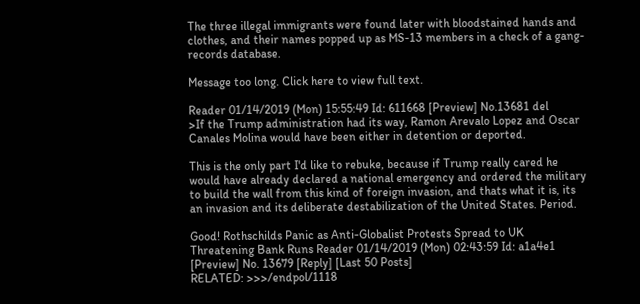The three illegal immigrants were found later with bloodstained hands and clothes, and their names popped up as MS-13 members in a check of a gang-records database.

Message too long. Click here to view full text.

Reader 01/14/2019 (Mon) 15:55:49 Id: 611668 [Preview] No.13681 del
>If the Trump administration had its way, Ramon Arevalo Lopez and Oscar Canales Molina would have been either in detention or deported.

This is the only part I'd like to rebuke, because if Trump really cared he would have already declared a national emergency and ordered the military to build the wall from this kind of foreign invasion, and thats what it is, its an invasion and its deliberate destabilization of the United States. Period.

Good! Rothschilds Panic as Anti-Globalist Protests Spread to UK Threatening Bank Runs Reader 01/14/2019 (Mon) 02:43:59 Id: a1a4e1 [Preview] No. 13679 [Reply] [Last 50 Posts]
RELATED: >>>/endpol/1118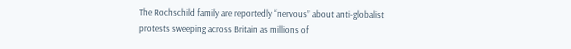The Rochschild family are reportedly “nervous” about anti-globalist protests sweeping across Britain as millions of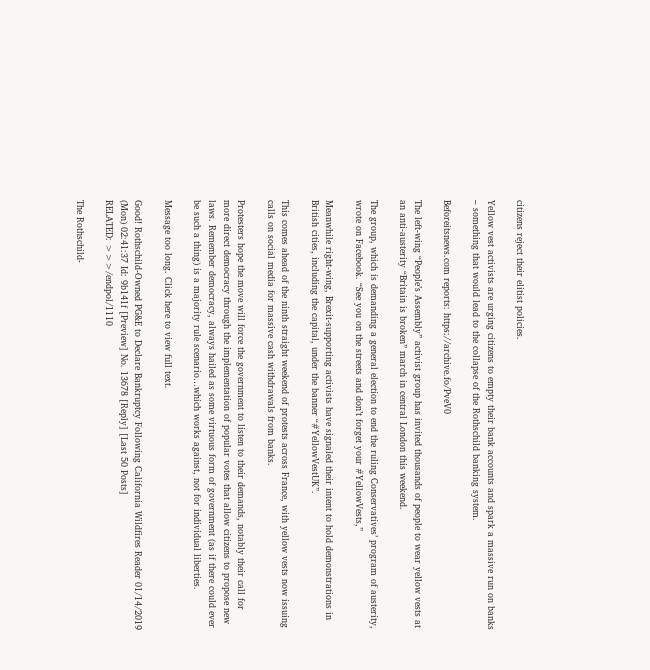citizens reject their elitist policies.

Yellow vest activists are urging citizens to empty their bank accounts and spark a massive run on banks – something that would lead to the collapse of the Rothschild banking system.

Beforeitsnews.com reports: https://archive.fo/PveV0

The left-wing “People’s Assembly” activist group has invited thousands of people to wear yellow vests at an anti-austerity “Britain is broken” march in central London this weekend.

The group, which is demanding a general election to end the ruling Conservatives’ program of austerity, wrote on Facebook. “See you on the streets and don’t forget your #YellowVests,”

Meanwhile right-wing, Brexit-supporting activists have signaled their intent to hold demonstrations in British cities, including the capital, under the banner “#YellowVestUK”.

This comes ahead of the ninth straight weekend of protests across France, with yellow vests now issuing calls on social media for massive cash withdrawals from banks.

Protesters hope the move will force the government to listen to their demands, notably their call for more direct democracy through the implementation of popular votes that allow citizens to propose new laws. Remember democracy, always hailed as some virtuous form of government (as if there could ever be such a thing) is a majority rule scenario…which works against, not for individual liberties.

Message too long. Click here to view full text.

Good! Rothschild-Owned PG&E to Declare Bankruptcy Following California Wildfires Reader 01/14/2019 (Mon) 02:41:37 Id: 9b141f [Preview] No. 13678 [Reply] [Last 50 Posts]
RELATED: >>>/endpol/1110

The Rothschild-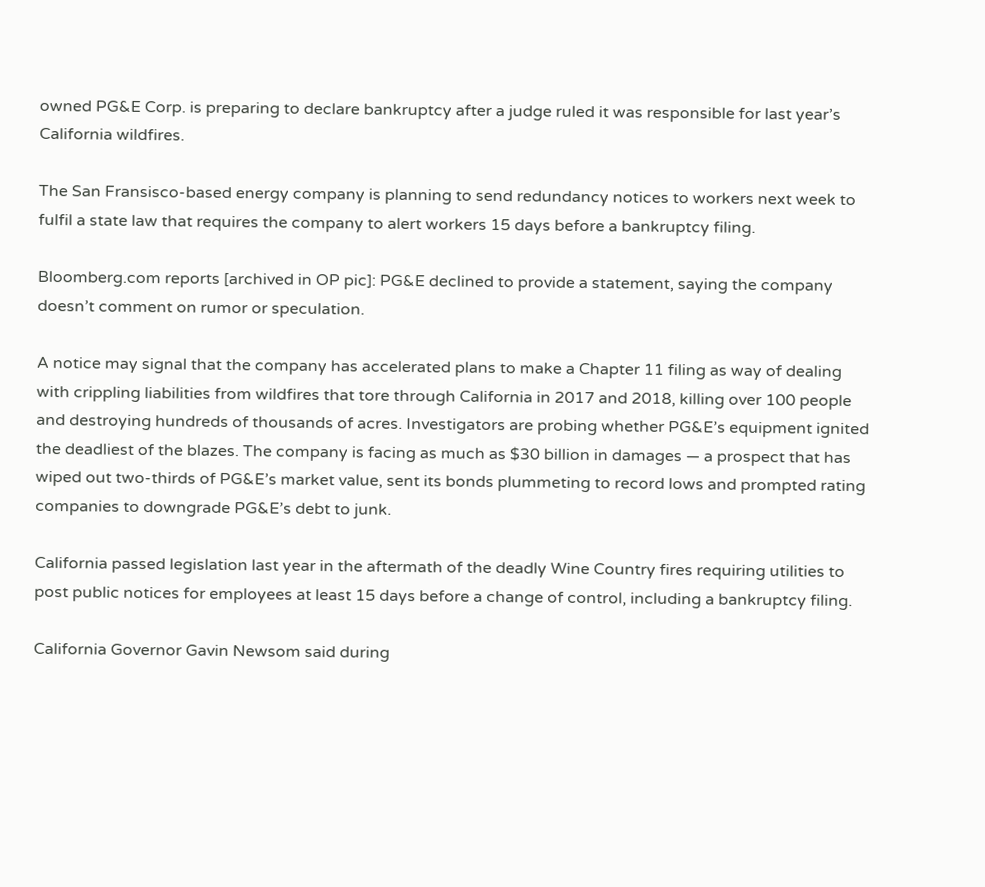owned PG&E Corp. is preparing to declare bankruptcy after a judge ruled it was responsible for last year’s California wildfires.

The San Fransisco-based energy company is planning to send redundancy notices to workers next week to fulfil a state law that requires the company to alert workers 15 days before a bankruptcy filing.

Bloomberg.com reports [archived in OP pic]: PG&E declined to provide a statement, saying the company doesn’t comment on rumor or speculation.

A notice may signal that the company has accelerated plans to make a Chapter 11 filing as way of dealing with crippling liabilities from wildfires that tore through California in 2017 and 2018, killing over 100 people and destroying hundreds of thousands of acres. Investigators are probing whether PG&E’s equipment ignited the deadliest of the blazes. The company is facing as much as $30 billion in damages — a prospect that has wiped out two-thirds of PG&E’s market value, sent its bonds plummeting to record lows and prompted rating companies to downgrade PG&E’s debt to junk.

California passed legislation last year in the aftermath of the deadly Wine Country fires requiring utilities to post public notices for employees at least 15 days before a change of control, including a bankruptcy filing.

California Governor Gavin Newsom said during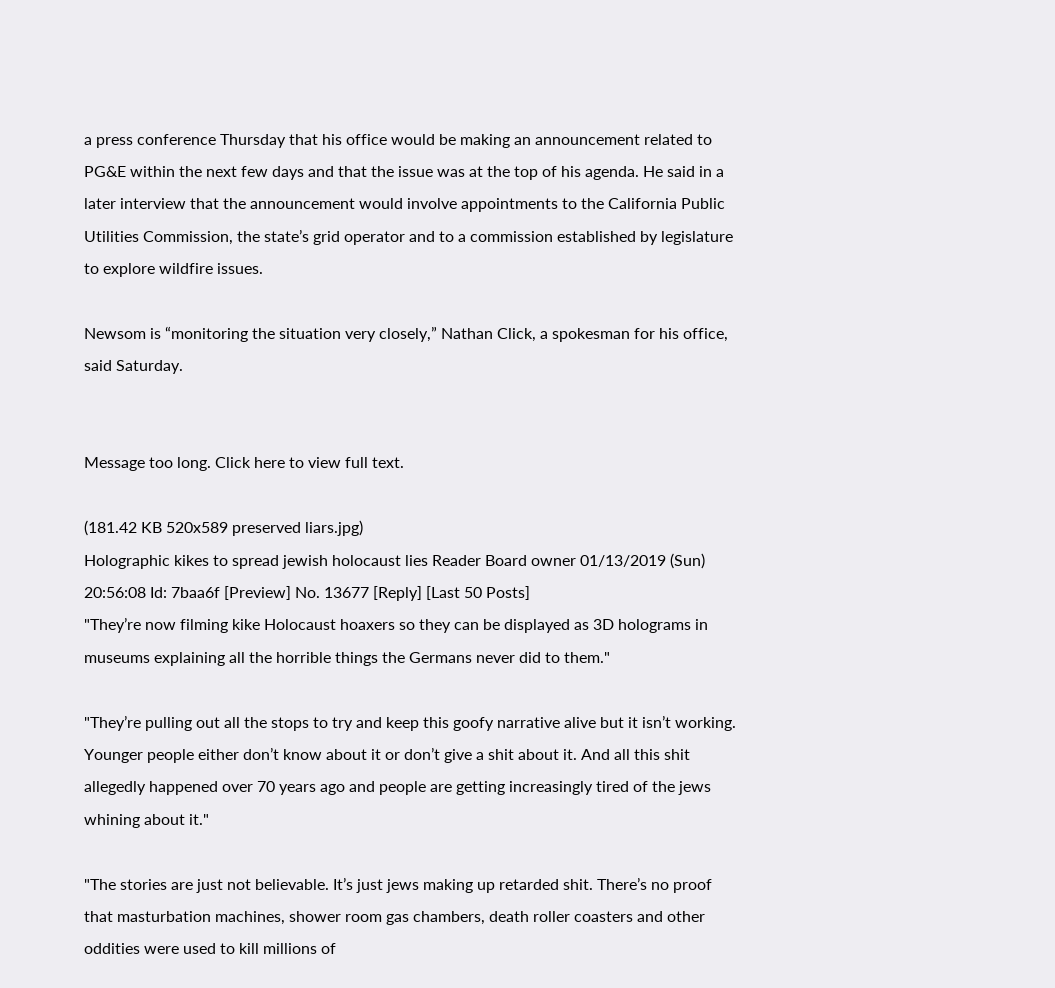a press conference Thursday that his office would be making an announcement related to PG&E within the next few days and that the issue was at the top of his agenda. He said in a later interview that the announcement would involve appointments to the California Public Utilities Commission, the state’s grid operator and to a commission established by legislature to explore wildfire issues.

Newsom is “monitoring the situation very closely,” Nathan Click, a spokesman for his office, said Saturday.


Message too long. Click here to view full text.

(181.42 KB 520x589 preserved liars.jpg)
Holographic kikes to spread jewish holocaust lies Reader Board owner 01/13/2019 (Sun) 20:56:08 Id: 7baa6f [Preview] No. 13677 [Reply] [Last 50 Posts]
"They’re now filming kike Holocaust hoaxers so they can be displayed as 3D holograms in museums explaining all the horrible things the Germans never did to them."

"They’re pulling out all the stops to try and keep this goofy narrative alive but it isn’t working. Younger people either don’t know about it or don’t give a shit about it. And all this shit allegedly happened over 70 years ago and people are getting increasingly tired of the jews whining about it."

"The stories are just not believable. It’s just jews making up retarded shit. There’s no proof that masturbation machines, shower room gas chambers, death roller coasters and other oddities were used to kill millions of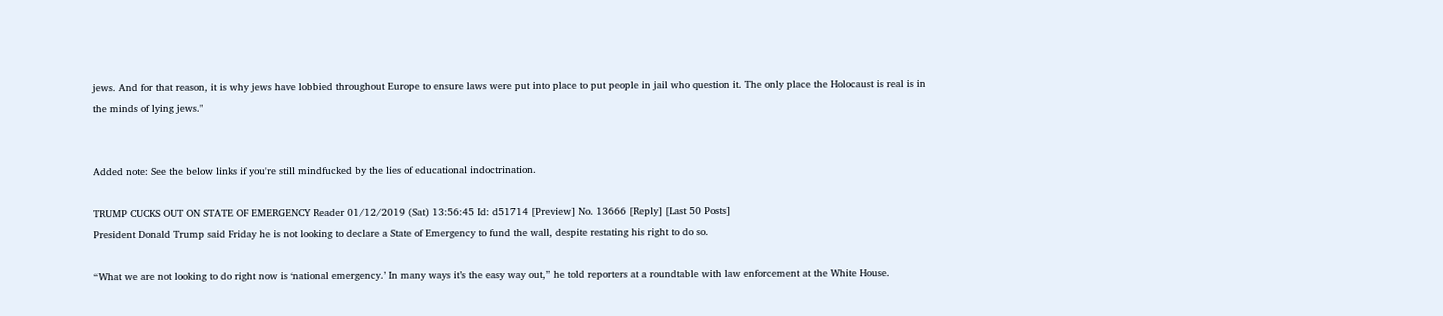jews. And for that reason, it is why jews have lobbied throughout Europe to ensure laws were put into place to put people in jail who question it. The only place the Holocaust is real is in the minds of lying jews."


Added note: See the below links if you're still mindfucked by the lies of educational indoctrination.

TRUMP CUCKS OUT ON STATE OF EMERGENCY Reader 01/12/2019 (Sat) 13:56:45 Id: d51714 [Preview] No. 13666 [Reply] [Last 50 Posts]
President Donald Trump said Friday he is not looking to declare a State of Emergency to fund the wall, despite restating his right to do so.

“What we are not looking to do right now is ‘national emergency.’ In many ways it’s the easy way out,” he told reporters at a roundtable with law enforcement at the White House.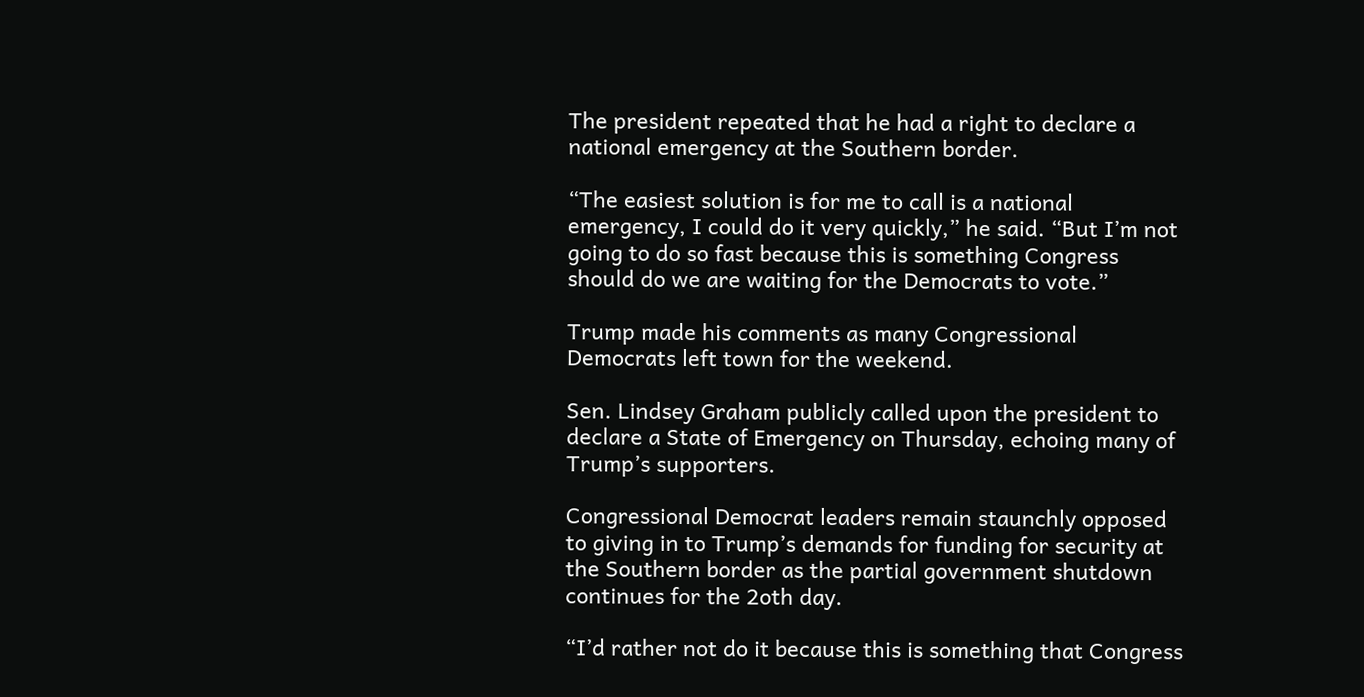The president repeated that he had a right to declare a national emergency at the Southern border.

“The easiest solution is for me to call is a national emergency, I could do it very quickly,” he said. “But I’m not going to do so fast because this is something Congress should do we are waiting for the Democrats to vote.”

Trump made his comments as many Congressional Democrats left town for the weekend.

Sen. Lindsey Graham publicly called upon the president to declare a State of Emergency on Thursday, echoing many of Trump’s supporters.

Congressional Democrat leaders remain staunchly opposed to giving in to Trump’s demands for funding for security at the Southern border as the partial government shutdown continues for the 2oth day.

“I’d rather not do it because this is something that Congress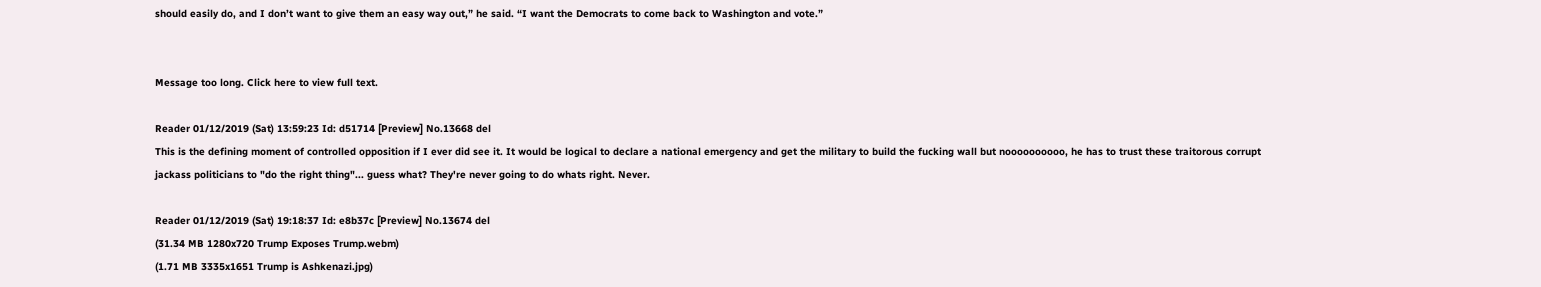should easily do, and I don’t want to give them an easy way out,” he said. “I want the Democrats to come back to Washington and vote.”


Message too long. Click here to view full text.

Reader 01/12/2019 (Sat) 13:59:23 Id: d51714 [Preview] No.13668 del
This is the defining moment of controlled opposition if I ever did see it. It would be logical to declare a national emergency and get the military to build the fucking wall but noooooooooo, he has to trust these traitorous corrupt jackass politicians to "do the right thing"... guess what? They're never going to do whats right. Never.

Reader 01/12/2019 (Sat) 19:18:37 Id: e8b37c [Preview] No.13674 del
(31.34 MB 1280x720 Trump Exposes Trump.webm)
(1.71 MB 3335x1651 Trump is Ashkenazi.jpg)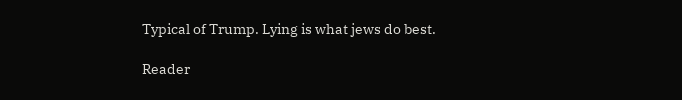Typical of Trump. Lying is what jews do best.

Reader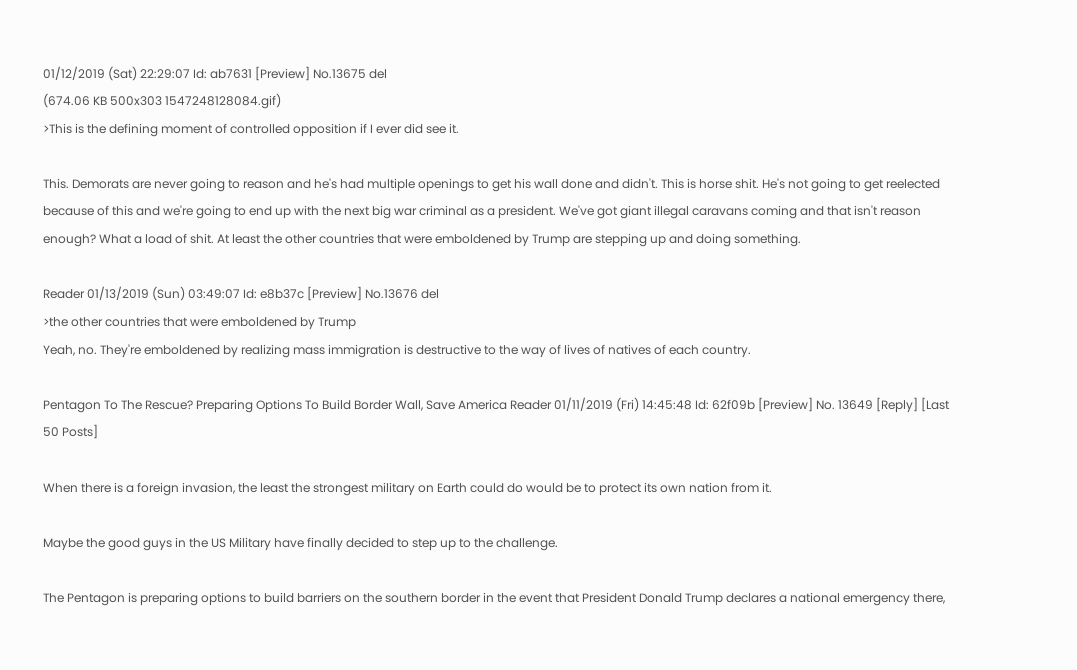01/12/2019 (Sat) 22:29:07 Id: ab7631 [Preview] No.13675 del
(674.06 KB 500x303 1547248128084.gif)
>This is the defining moment of controlled opposition if I ever did see it.

This. Demorats are never going to reason and he's had multiple openings to get his wall done and didn't. This is horse shit. He's not going to get reelected because of this and we're going to end up with the next big war criminal as a president. We've got giant illegal caravans coming and that isn't reason enough? What a load of shit. At least the other countries that were emboldened by Trump are stepping up and doing something.

Reader 01/13/2019 (Sun) 03:49:07 Id: e8b37c [Preview] No.13676 del
>the other countries that were emboldened by Trump
Yeah, no. They're emboldened by realizing mass immigration is destructive to the way of lives of natives of each country.

Pentagon To The Rescue? Preparing Options To Build Border Wall, Save America Reader 01/11/2019 (Fri) 14:45:48 Id: 62f09b [Preview] No. 13649 [Reply] [Last 50 Posts]

When there is a foreign invasion, the least the strongest military on Earth could do would be to protect its own nation from it.

Maybe the good guys in the US Military have finally decided to step up to the challenge.

The Pentagon is preparing options to build barriers on the southern border in the event that President Donald Trump declares a national emergency there,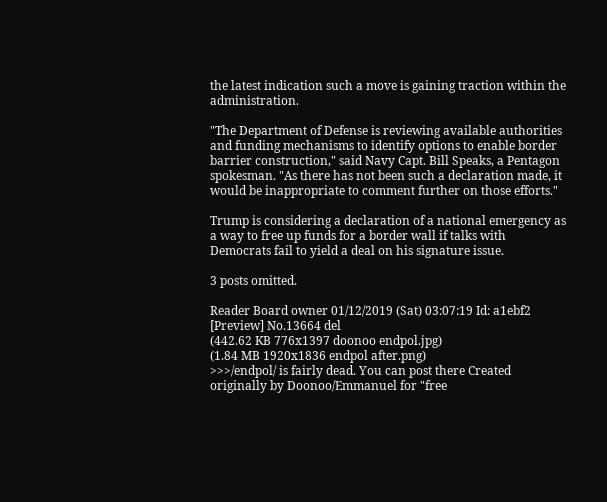the latest indication such a move is gaining traction within the administration.

"The Department of Defense is reviewing available authorities and funding mechanisms to identify options to enable border barrier construction," said Navy Capt. Bill Speaks, a Pentagon spokesman. "As there has not been such a declaration made, it would be inappropriate to comment further on those efforts."

Trump is considering a declaration of a national emergency as a way to free up funds for a border wall if talks with Democrats fail to yield a deal on his signature issue.

3 posts omitted.

Reader Board owner 01/12/2019 (Sat) 03:07:19 Id: a1ebf2 [Preview] No.13664 del
(442.62 KB 776x1397 doonoo endpol.jpg)
(1.84 MB 1920x1836 endpol after.png)
>>>/endpol/ is fairly dead. You can post there Created originally by Doonoo/Emmanuel for "free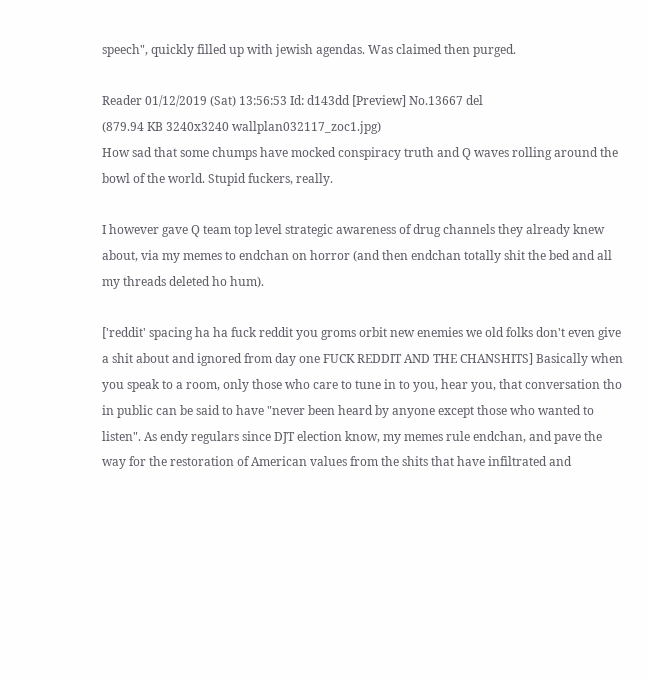speech", quickly filled up with jewish agendas. Was claimed then purged.

Reader 01/12/2019 (Sat) 13:56:53 Id: d143dd [Preview] No.13667 del
(879.94 KB 3240x3240 wallplan032117_zoc1.jpg)
How sad that some chumps have mocked conspiracy truth and Q waves rolling around the bowl of the world. Stupid fuckers, really.

I however gave Q team top level strategic awareness of drug channels they already knew about, via my memes to endchan on horror (and then endchan totally shit the bed and all my threads deleted ho hum).

['reddit' spacing ha ha fuck reddit you groms orbit new enemies we old folks don't even give a shit about and ignored from day one FUCK REDDIT AND THE CHANSHITS] Basically when you speak to a room, only those who care to tune in to you, hear you, that conversation tho in public can be said to have "never been heard by anyone except those who wanted to listen". As endy regulars since DJT election know, my memes rule endchan, and pave the way for the restoration of American values from the shits that have infiltrated and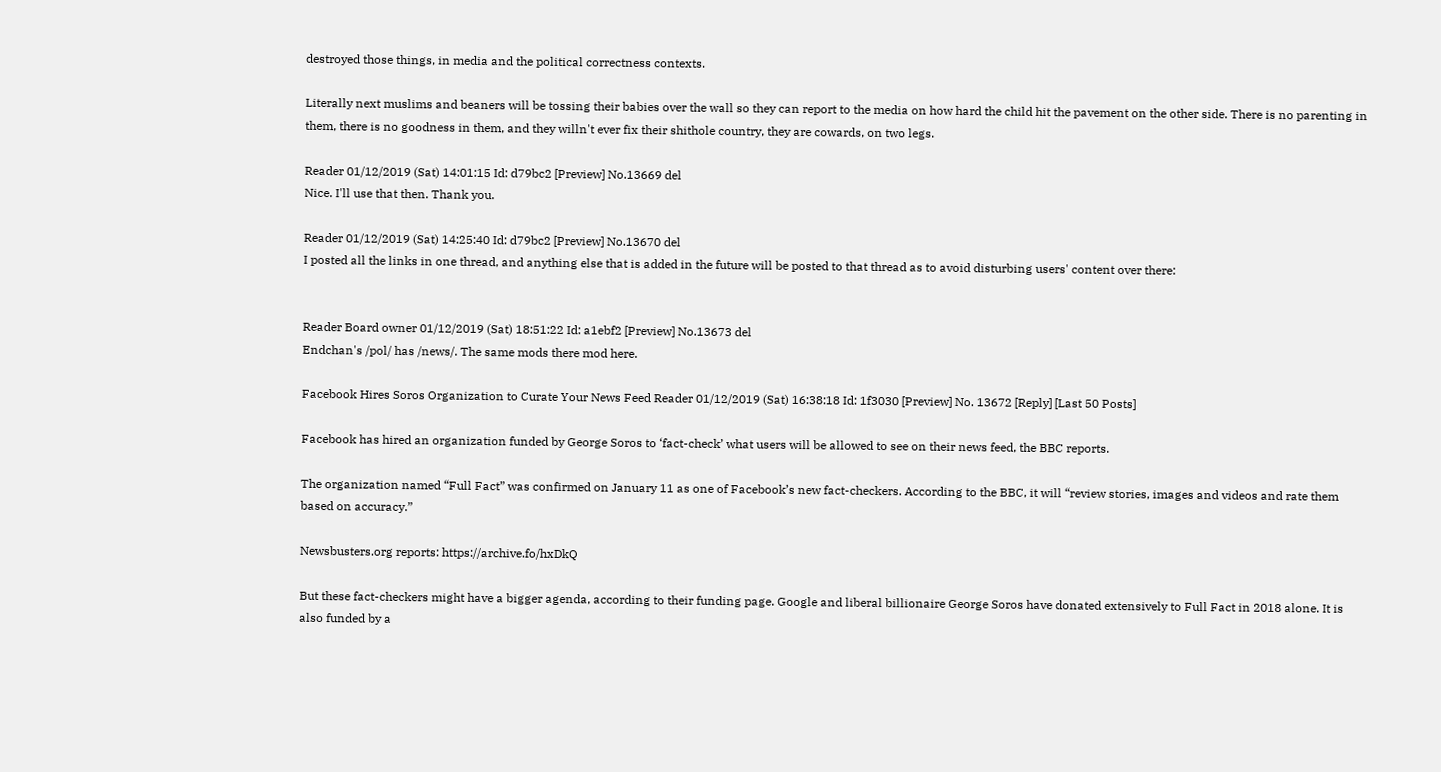destroyed those things, in media and the political correctness contexts.

Literally next muslims and beaners will be tossing their babies over the wall so they can report to the media on how hard the child hit the pavement on the other side. There is no parenting in them, there is no goodness in them, and they willn't ever fix their shithole country, they are cowards, on two legs.

Reader 01/12/2019 (Sat) 14:01:15 Id: d79bc2 [Preview] No.13669 del
Nice. I'll use that then. Thank you.

Reader 01/12/2019 (Sat) 14:25:40 Id: d79bc2 [Preview] No.13670 del
I posted all the links in one thread, and anything else that is added in the future will be posted to that thread as to avoid disturbing users' content over there:


Reader Board owner 01/12/2019 (Sat) 18:51:22 Id: a1ebf2 [Preview] No.13673 del
Endchan's /pol/ has /news/. The same mods there mod here.

Facebook Hires Soros Organization to Curate Your News Feed Reader 01/12/2019 (Sat) 16:38:18 Id: 1f3030 [Preview] No. 13672 [Reply] [Last 50 Posts]

Facebook has hired an organization funded by George Soros to ‘fact-check’ what users will be allowed to see on their news feed, the BBC reports.

The organization named “Full Fact” was confirmed on January 11 as one of Facebook’s new fact-checkers. According to the BBC, it will “review stories, images and videos and rate them based on accuracy.”

Newsbusters.org reports: https://archive.fo/hxDkQ

But these fact-checkers might have a bigger agenda, according to their funding page. Google and liberal billionaire George Soros have donated extensively to Full Fact in 2018 alone. It is also funded by a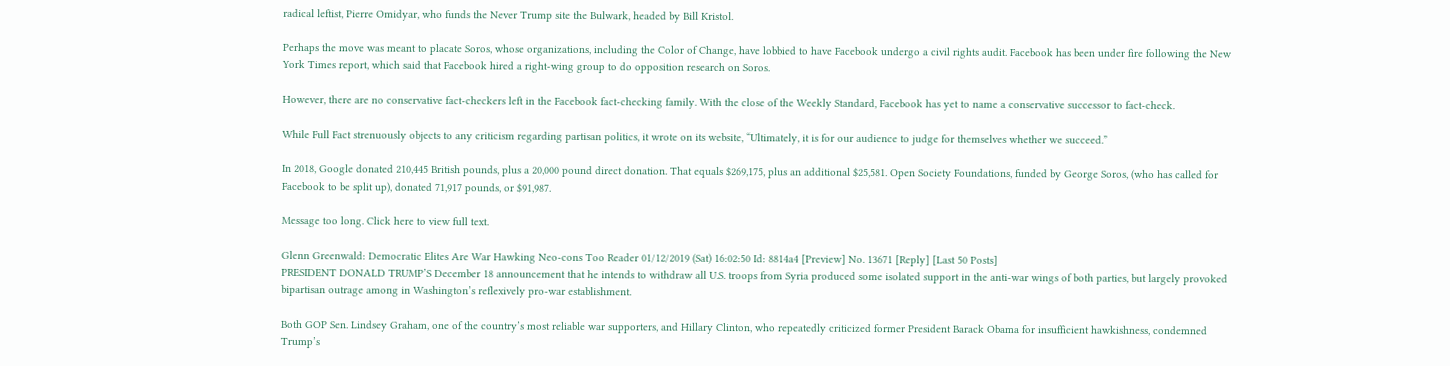radical leftist, Pierre Omidyar, who funds the Never Trump site the Bulwark, headed by Bill Kristol.

Perhaps the move was meant to placate Soros, whose organizations, including the Color of Change, have lobbied to have Facebook undergo a civil rights audit. Facebook has been under fire following the New York Times report, which said that Facebook hired a right-wing group to do opposition research on Soros.

However, there are no conservative fact-checkers left in the Facebook fact-checking family. With the close of the Weekly Standard, Facebook has yet to name a conservative successor to fact-check.

While Full Fact strenuously objects to any criticism regarding partisan politics, it wrote on its website, “Ultimately, it is for our audience to judge for themselves whether we succeed.”

In 2018, Google donated 210,445 British pounds, plus a 20,000 pound direct donation. That equals $269,175, plus an additional $25,581. Open Society Foundations, funded by George Soros, (who has called for Facebook to be split up), donated 71,917 pounds, or $91,987.

Message too long. Click here to view full text.

Glenn Greenwald: Democratic Elites Are War Hawking Neo-cons Too Reader 01/12/2019 (Sat) 16:02:50 Id: 8814a4 [Preview] No. 13671 [Reply] [Last 50 Posts]
PRESIDENT DONALD TRUMP’S December 18 announcement that he intends to withdraw all U.S. troops from Syria produced some isolated support in the anti-war wings of both parties, but largely provoked bipartisan outrage among in Washington’s reflexively pro-war establishment.

Both GOP Sen. Lindsey Graham, one of the country’s most reliable war supporters, and Hillary Clinton, who repeatedly criticized former President Barack Obama for insufficient hawkishness, condemned Trump’s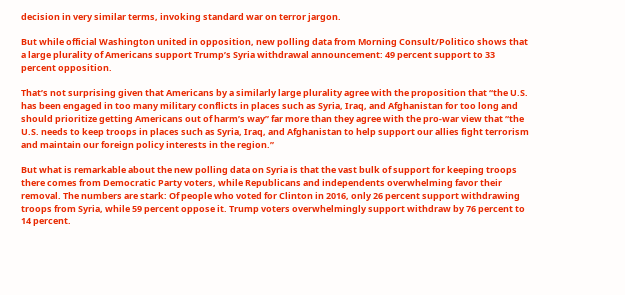decision in very similar terms, invoking standard war on terror jargon.

But while official Washington united in opposition, new polling data from Morning Consult/Politico shows that a large plurality of Americans support Trump’s Syria withdrawal announcement: 49 percent support to 33 percent opposition.

That’s not surprising given that Americans by a similarly large plurality agree with the proposition that “the U.S. has been engaged in too many military conflicts in places such as Syria, Iraq, and Afghanistan for too long and should prioritize getting Americans out of harm’s way” far more than they agree with the pro-war view that “the U.S. needs to keep troops in places such as Syria, Iraq, and Afghanistan to help support our allies fight terrorism and maintain our foreign policy interests in the region.”

But what is remarkable about the new polling data on Syria is that the vast bulk of support for keeping troops there comes from Democratic Party voters, while Republicans and independents overwhelming favor their removal. The numbers are stark: Of people who voted for Clinton in 2016, only 26 percent support withdrawing troops from Syria, while 59 percent oppose it. Trump voters overwhelmingly support withdraw by 76 percent to 14 percent.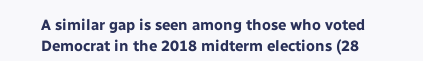A similar gap is seen among those who voted Democrat in the 2018 midterm elections (28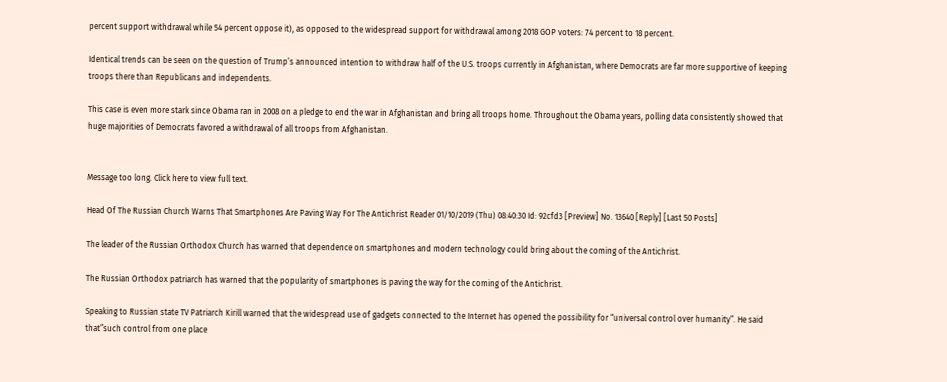percent support withdrawal while 54 percent oppose it), as opposed to the widespread support for withdrawal among 2018 GOP voters: 74 percent to 18 percent.

Identical trends can be seen on the question of Trump’s announced intention to withdraw half of the U.S. troops currently in Afghanistan, where Democrats are far more supportive of keeping troops there than Republicans and independents.

This case is even more stark since Obama ran in 2008 on a pledge to end the war in Afghanistan and bring all troops home. Throughout the Obama years, polling data consistently showed that huge majorities of Democrats favored a withdrawal of all troops from Afghanistan.


Message too long. Click here to view full text.

Head Of The Russian Church Warns That Smartphones Are Paving Way For The Antichrist Reader 01/10/2019 (Thu) 08:40:30 Id: 92cfd3 [Preview] No. 13640 [Reply] [Last 50 Posts]

The leader of the Russian Orthodox Church has warned that dependence on smartphones and modern technology could bring about the coming of the Antichrist.

The Russian Orthodox patriarch has warned that the popularity of smartphones is paving the way for the coming of the Antichrist.

Speaking to Russian state TV Patriarch Kirill warned that the widespread use of gadgets connected to the Internet has opened the possibility for “universal control over humanity”. He said that”such control from one place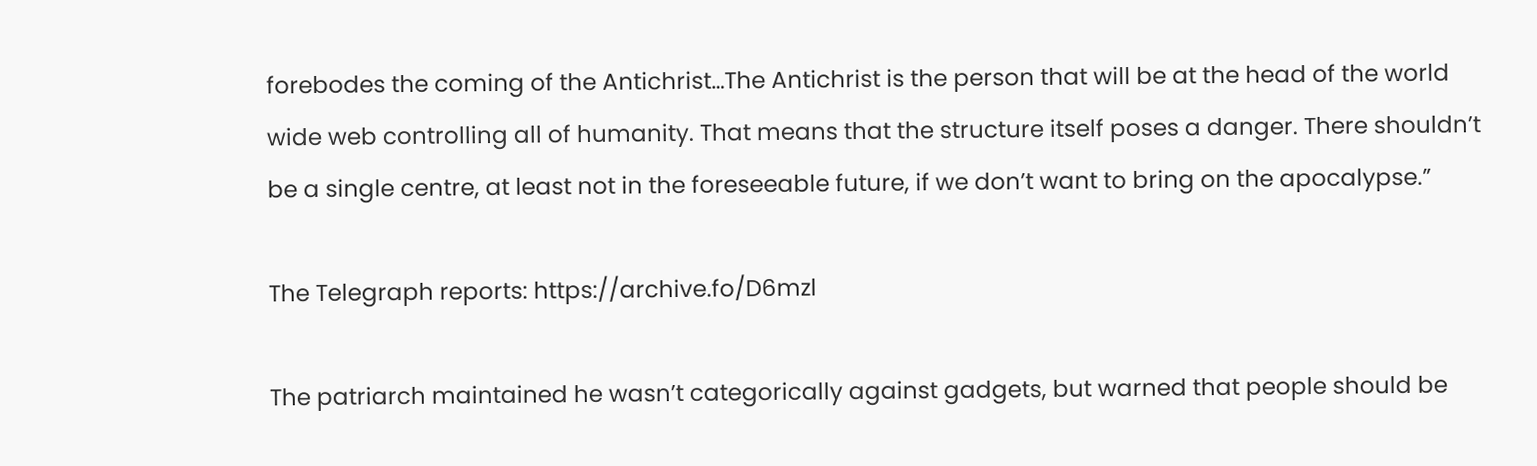forebodes the coming of the Antichrist…The Antichrist is the person that will be at the head of the world wide web controlling all of humanity. That means that the structure itself poses a danger. There shouldn’t be a single centre, at least not in the foreseeable future, if we don’t want to bring on the apocalypse.”

The Telegraph reports: https://archive.fo/D6mzl

The patriarch maintained he wasn’t categorically against gadgets, but warned that people should be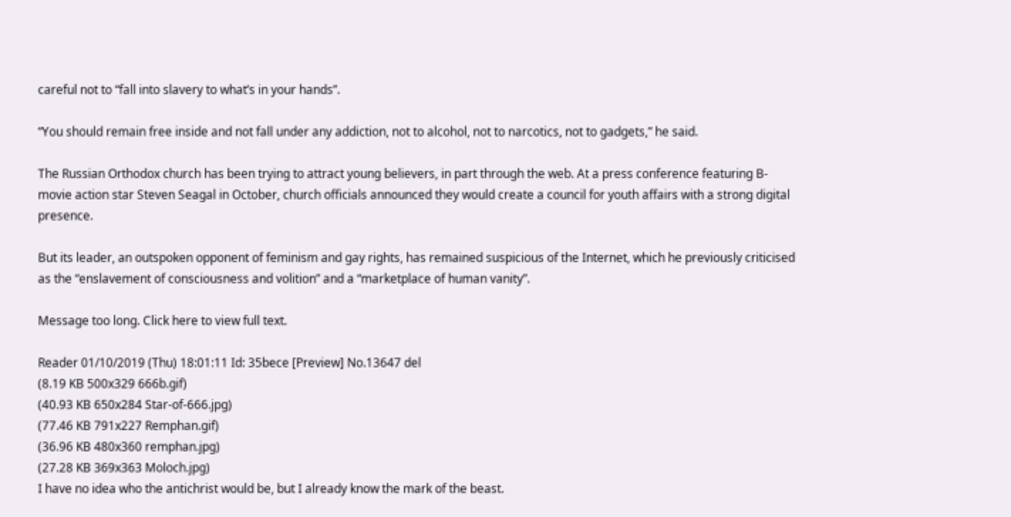careful not to “fall into slavery to what’s in your hands”.

“You should remain free inside and not fall under any addiction, not to alcohol, not to narcotics, not to gadgets,” he said.

The Russian Orthodox church has been trying to attract young believers, in part through the web. At a press conference featuring B-movie action star Steven Seagal in October, church officials announced they would create a council for youth affairs with a strong digital presence.

But its leader, an outspoken opponent of feminism and gay rights, has remained suspicious of the Internet, which he previously criticised as the “enslavement of consciousness and volition” and a “marketplace of human vanity”.

Message too long. Click here to view full text.

Reader 01/10/2019 (Thu) 18:01:11 Id: 35bece [Preview] No.13647 del
(8.19 KB 500x329 666b.gif)
(40.93 KB 650x284 Star-of-666.jpg)
(77.46 KB 791x227 Remphan.gif)
(36.96 KB 480x360 remphan.jpg)
(27.28 KB 369x363 Moloch.jpg)
I have no idea who the antichrist would be, but I already know the mark of the beast.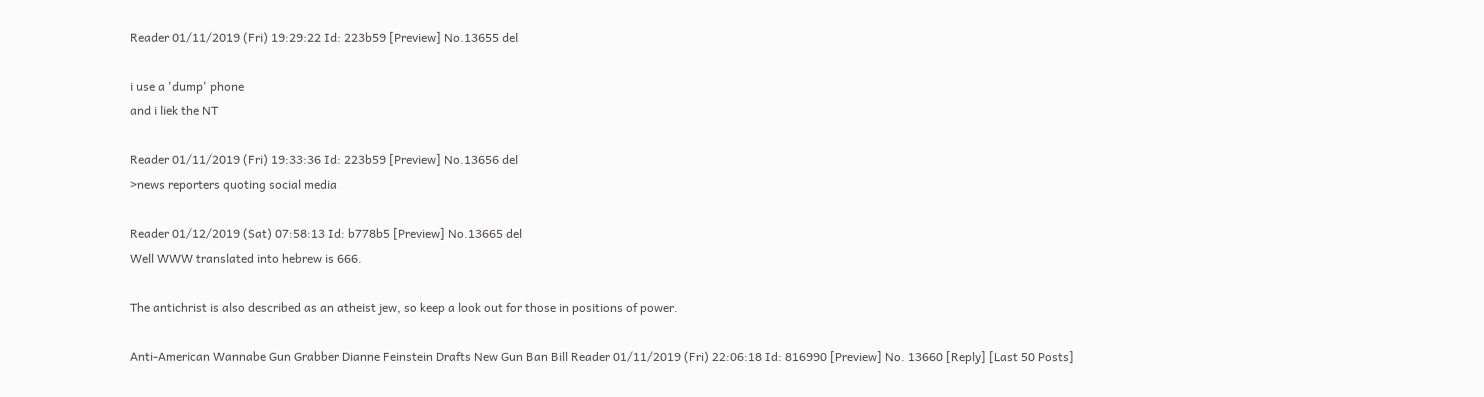Reader 01/11/2019 (Fri) 19:29:22 Id: 223b59 [Preview] No.13655 del

i use a 'dump' phone
and i liek the NT

Reader 01/11/2019 (Fri) 19:33:36 Id: 223b59 [Preview] No.13656 del
>news reporters quoting social media

Reader 01/12/2019 (Sat) 07:58:13 Id: b778b5 [Preview] No.13665 del
Well WWW translated into hebrew is 666.

The antichrist is also described as an atheist jew, so keep a look out for those in positions of power.

Anti-American Wannabe Gun Grabber Dianne Feinstein Drafts New Gun Ban Bill Reader 01/11/2019 (Fri) 22:06:18 Id: 816990 [Preview] No. 13660 [Reply] [Last 50 Posts]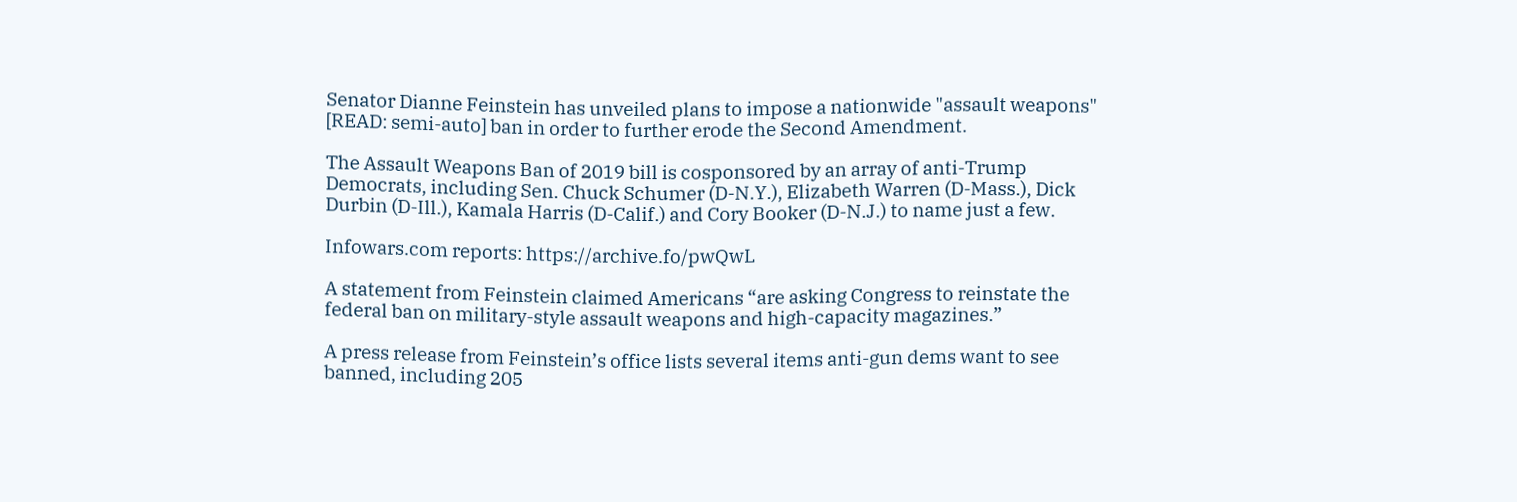Senator Dianne Feinstein has unveiled plans to impose a nationwide "assault weapons" [READ: semi-auto] ban in order to further erode the Second Amendment.

The Assault Weapons Ban of 2019 bill is cosponsored by an array of anti-Trump Democrats, including Sen. Chuck Schumer (D-N.Y.), Elizabeth Warren (D-Mass.), Dick Durbin (D-Ill.), Kamala Harris (D-Calif.) and Cory Booker (D-N.J.) to name just a few.

Infowars.com reports: https://archive.fo/pwQwL

A statement from Feinstein claimed Americans “are asking Congress to reinstate the federal ban on military-style assault weapons and high-capacity magazines.”

A press release from Feinstein’s office lists several items anti-gun dems want to see banned, including 205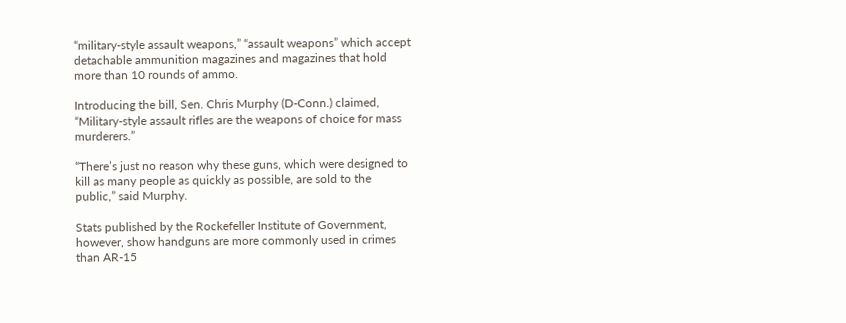“military-style assault weapons,” “assault weapons” which accept detachable ammunition magazines and magazines that hold more than 10 rounds of ammo.

Introducing the bill, Sen. Chris Murphy (D-Conn.) claimed, “Military-style assault rifles are the weapons of choice for mass murderers.”

“There’s just no reason why these guns, which were designed to kill as many people as quickly as possible, are sold to the public,” said Murphy.

Stats published by the Rockefeller Institute of Government, however, show handguns are more commonly used in crimes than AR-15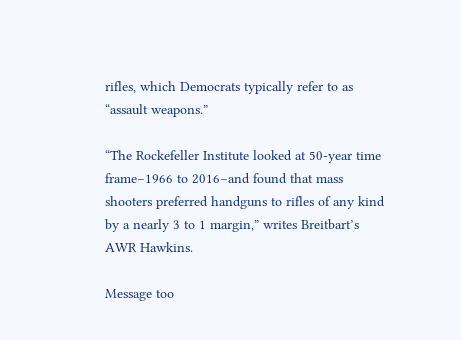rifles, which Democrats typically refer to as “assault weapons.”

“The Rockefeller Institute looked at 50-year time frame–1966 to 2016–and found that mass shooters preferred handguns to rifles of any kind by a nearly 3 to 1 margin,” writes Breitbart’s AWR Hawkins.

Message too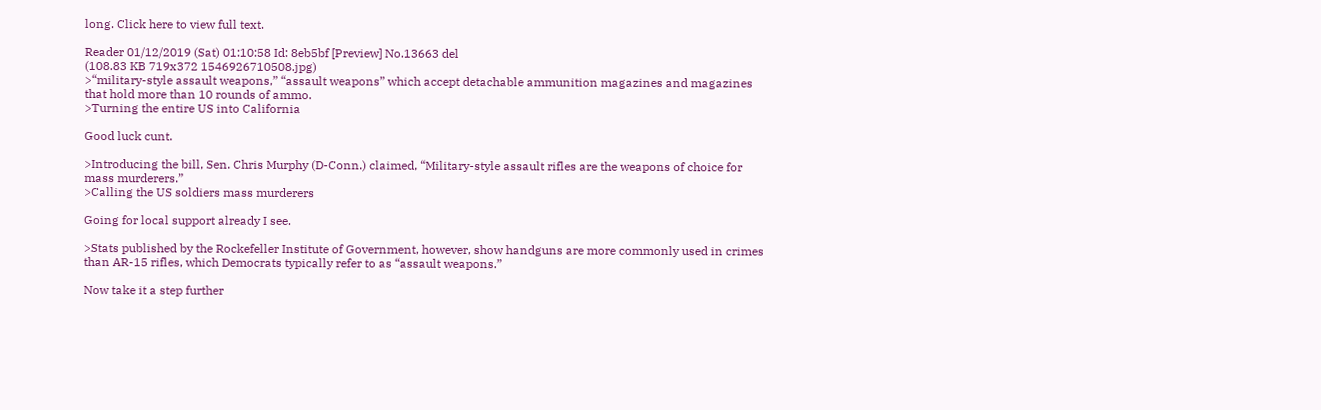long. Click here to view full text.

Reader 01/12/2019 (Sat) 01:10:58 Id: 8eb5bf [Preview] No.13663 del
(108.83 KB 719x372 1546926710508.jpg)
>“military-style assault weapons,” “assault weapons” which accept detachable ammunition magazines and magazines that hold more than 10 rounds of ammo.
>Turning the entire US into California

Good luck cunt.

>Introducing the bill, Sen. Chris Murphy (D-Conn.) claimed, “Military-style assault rifles are the weapons of choice for mass murderers.”
>Calling the US soldiers mass murderers

Going for local support already I see.

>Stats published by the Rockefeller Institute of Government, however, show handguns are more commonly used in crimes than AR-15 rifles, which Democrats typically refer to as “assault weapons.”

Now take it a step further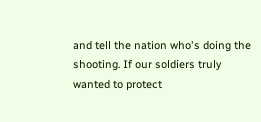and tell the nation who's doing the shooting. If our soldiers truly wanted to protect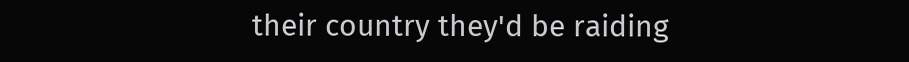their country they'd be raiding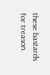these bastards for treason.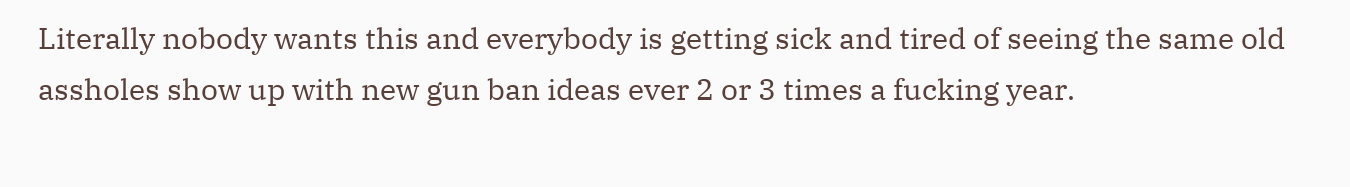Literally nobody wants this and everybody is getting sick and tired of seeing the same old assholes show up with new gun ban ideas ever 2 or 3 times a fucking year.